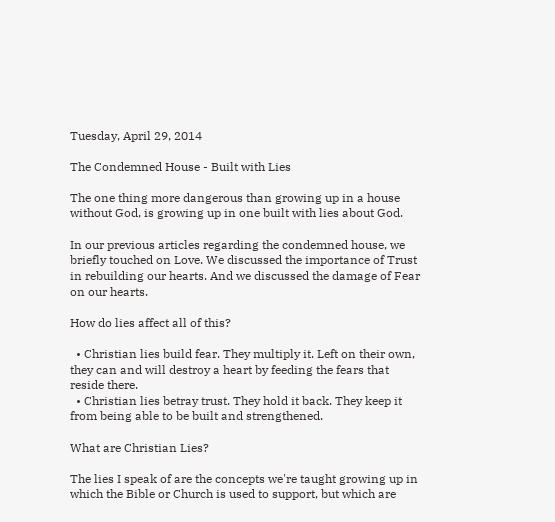Tuesday, April 29, 2014

The Condemned House - Built with Lies

The one thing more dangerous than growing up in a house without God, is growing up in one built with lies about God.

In our previous articles regarding the condemned house, we briefly touched on Love. We discussed the importance of Trust in rebuilding our hearts. And we discussed the damage of Fear on our hearts.

How do lies affect all of this?

  • Christian lies build fear. They multiply it. Left on their own, they can and will destroy a heart by feeding the fears that reside there.
  • Christian lies betray trust. They hold it back. They keep it from being able to be built and strengthened.

What are Christian Lies?

The lies I speak of are the concepts we're taught growing up in which the Bible or Church is used to support, but which are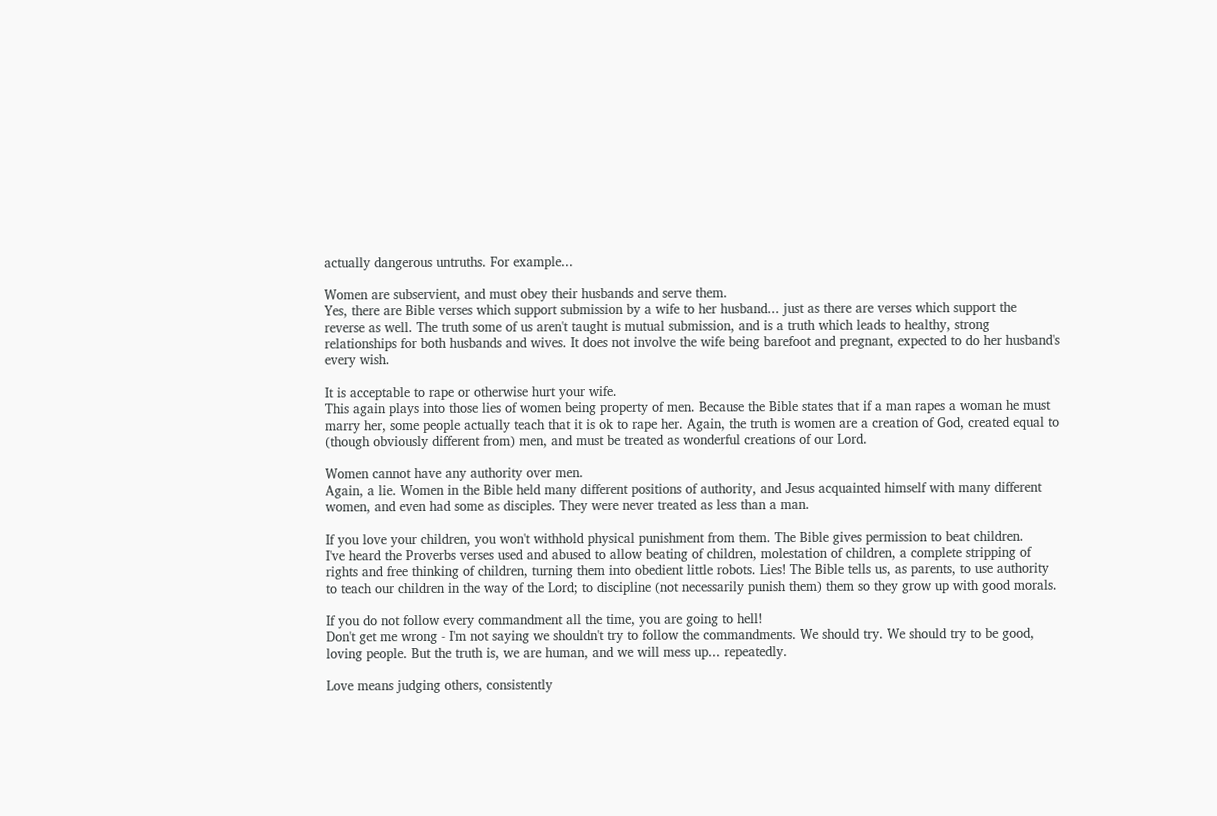actually dangerous untruths. For example...

Women are subservient, and must obey their husbands and serve them.
Yes, there are Bible verses which support submission by a wife to her husband... just as there are verses which support the reverse as well. The truth some of us aren't taught is mutual submission, and is a truth which leads to healthy, strong relationships for both husbands and wives. It does not involve the wife being barefoot and pregnant, expected to do her husband's every wish.

It is acceptable to rape or otherwise hurt your wife.
This again plays into those lies of women being property of men. Because the Bible states that if a man rapes a woman he must marry her, some people actually teach that it is ok to rape her. Again, the truth is women are a creation of God, created equal to (though obviously different from) men, and must be treated as wonderful creations of our Lord.

Women cannot have any authority over men.
Again, a lie. Women in the Bible held many different positions of authority, and Jesus acquainted himself with many different women, and even had some as disciples. They were never treated as less than a man.

If you love your children, you won't withhold physical punishment from them. The Bible gives permission to beat children.
I've heard the Proverbs verses used and abused to allow beating of children, molestation of children, a complete stripping of rights and free thinking of children, turning them into obedient little robots. Lies! The Bible tells us, as parents, to use authority to teach our children in the way of the Lord; to discipline (not necessarily punish them) them so they grow up with good morals.

If you do not follow every commandment all the time, you are going to hell!
Don't get me wrong - I'm not saying we shouldn't try to follow the commandments. We should try. We should try to be good, loving people. But the truth is, we are human, and we will mess up... repeatedly.

Love means judging others, consistently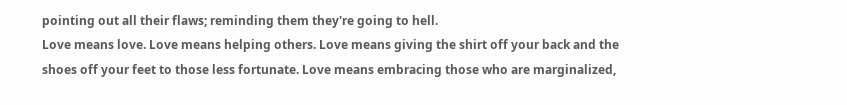pointing out all their flaws; reminding them they're going to hell.
Love means love. Love means helping others. Love means giving the shirt off your back and the shoes off your feet to those less fortunate. Love means embracing those who are marginalized,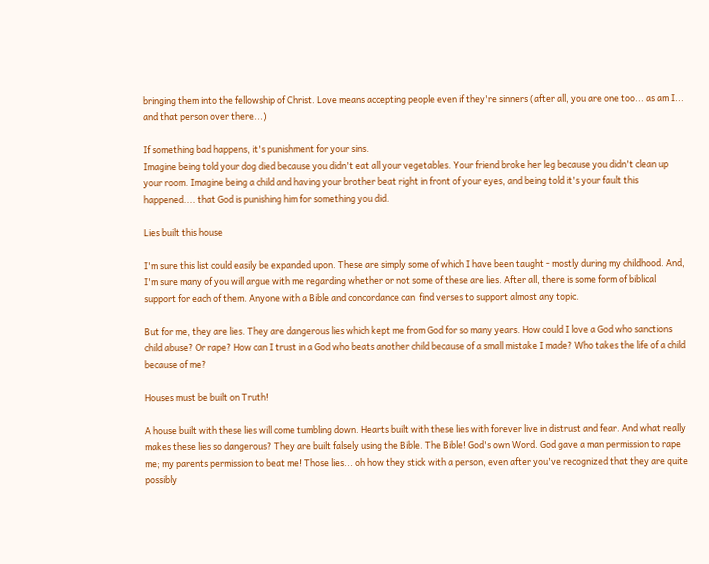bringing them into the fellowship of Christ. Love means accepting people even if they're sinners (after all, you are one too... as am I... and that person over there...)

If something bad happens, it's punishment for your sins.
Imagine being told your dog died because you didn't eat all your vegetables. Your friend broke her leg because you didn't clean up your room. Imagine being a child and having your brother beat right in front of your eyes, and being told it's your fault this happened.... that God is punishing him for something you did.

Lies built this house

I'm sure this list could easily be expanded upon. These are simply some of which I have been taught - mostly during my childhood. And, I'm sure many of you will argue with me regarding whether or not some of these are lies. After all, there is some form of biblical support for each of them. Anyone with a Bible and concordance can  find verses to support almost any topic.

But for me, they are lies. They are dangerous lies which kept me from God for so many years. How could I love a God who sanctions child abuse? Or rape? How can I trust in a God who beats another child because of a small mistake I made? Who takes the life of a child because of me?

Houses must be built on Truth!

A house built with these lies will come tumbling down. Hearts built with these lies with forever live in distrust and fear. And what really makes these lies so dangerous? They are built falsely using the Bible. The Bible! God's own Word. God gave a man permission to rape me; my parents permission to beat me! Those lies... oh how they stick with a person, even after you've recognized that they are quite possibly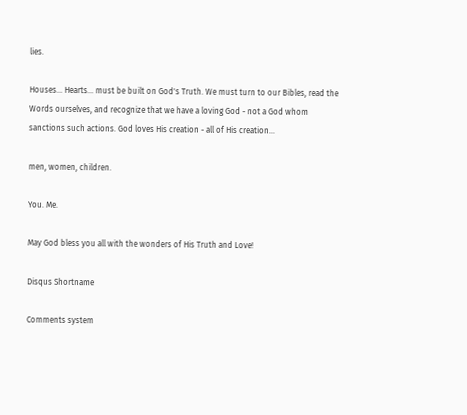lies.

Houses... Hearts... must be built on God's Truth. We must turn to our Bibles, read the Words ourselves, and recognize that we have a loving God - not a God whom sanctions such actions. God loves His creation - all of His creation...

men, women, children.

You. Me.

May God bless you all with the wonders of His Truth and Love!

Disqus Shortname

Comments system